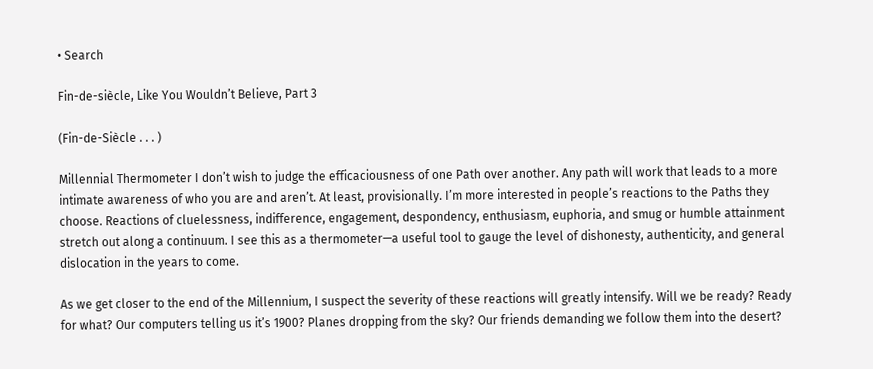• Search

Fin-de-siècle, Like You Wouldn’t Believe, Part 3

(Fin-de-Siècle . . . )

Millennial Thermometer I don’t wish to judge the efficaciousness of one Path over another. Any path will work that leads to a more intimate awareness of who you are and aren’t. At least, provisionally. I’m more interested in people’s reactions to the Paths they choose. Reactions of cluelessness, indifference, engagement, despondency, enthusiasm, euphoria, and smug or humble attainment stretch out along a continuum. I see this as a thermometer—a useful tool to gauge the level of dishonesty, authenticity, and general dislocation in the years to come.

As we get closer to the end of the Millennium, I suspect the severity of these reactions will greatly intensify. Will we be ready? Ready for what? Our computers telling us it’s 1900? Planes dropping from the sky? Our friends demanding we follow them into the desert?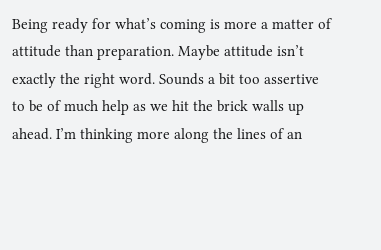Being ready for what’s coming is more a matter of attitude than preparation. Maybe attitude isn’t exactly the right word. Sounds a bit too assertive to be of much help as we hit the brick walls up ahead. I’m thinking more along the lines of an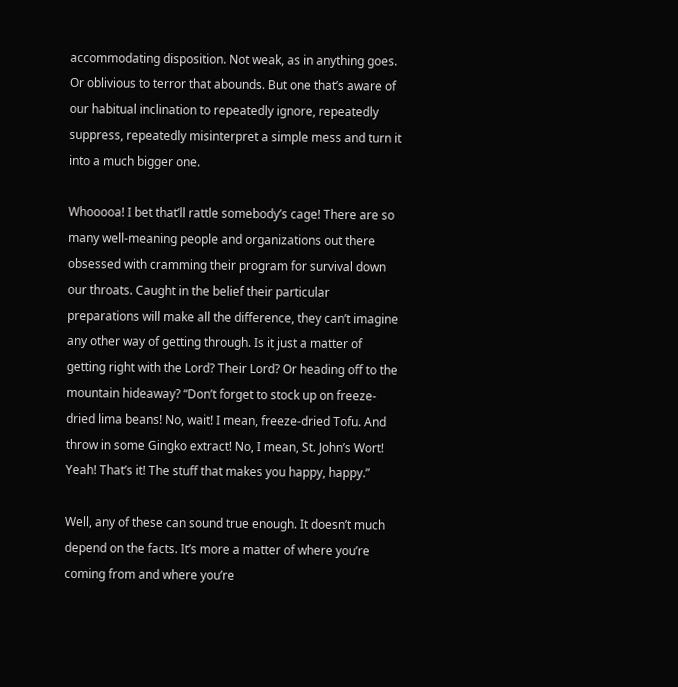accommodating disposition. Not weak, as in anything goes. Or oblivious to terror that abounds. But one that’s aware of our habitual inclination to repeatedly ignore, repeatedly suppress, repeatedly misinterpret a simple mess and turn it into a much bigger one.

Whooooa! I bet that’ll rattle somebody’s cage! There are so many well-meaning people and organizations out there obsessed with cramming their program for survival down our throats. Caught in the belief their particular preparations will make all the difference, they can’t imagine any other way of getting through. Is it just a matter of getting right with the Lord? Their Lord? Or heading off to the mountain hideaway? “Don’t forget to stock up on freeze-dried lima beans! No, wait! I mean, freeze-dried Tofu. And throw in some Gingko extract! No, I mean, St. John’s Wort! Yeah! That’s it! The stuff that makes you happy, happy.”

Well, any of these can sound true enough. It doesn’t much depend on the facts. It’s more a matter of where you’re coming from and where you’re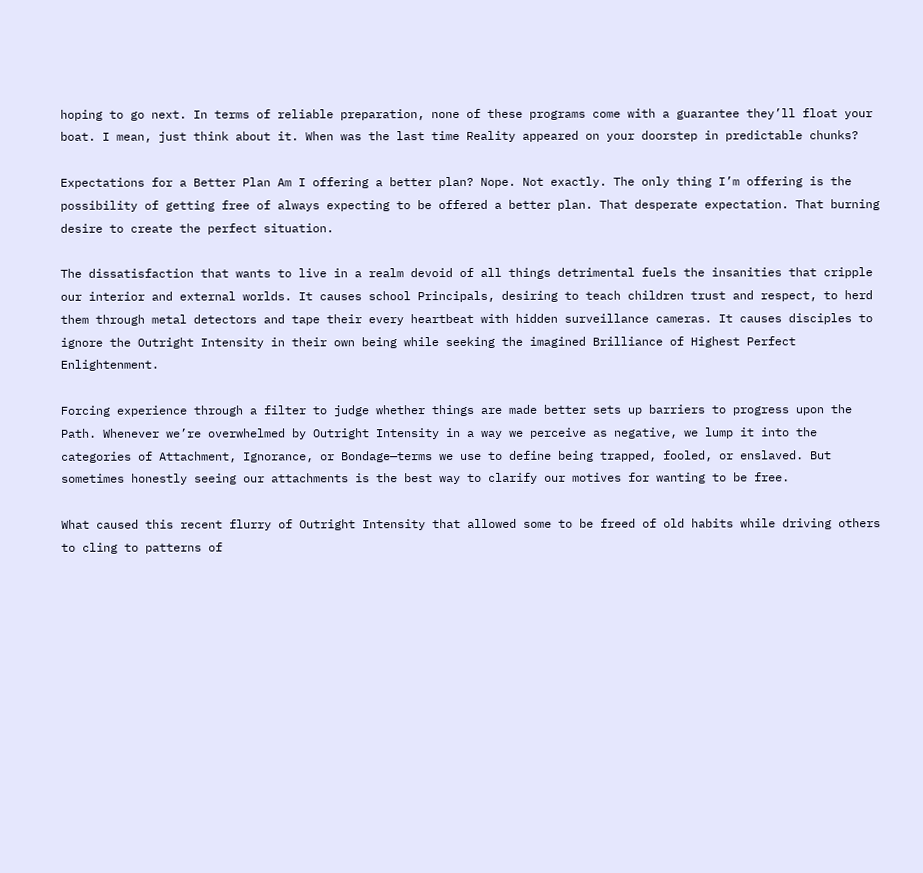hoping to go next. In terms of reliable preparation, none of these programs come with a guarantee they’ll float your boat. I mean, just think about it. When was the last time Reality appeared on your doorstep in predictable chunks?

Expectations for a Better Plan Am I offering a better plan? Nope. Not exactly. The only thing I’m offering is the possibility of getting free of always expecting to be offered a better plan. That desperate expectation. That burning desire to create the perfect situation.

The dissatisfaction that wants to live in a realm devoid of all things detrimental fuels the insanities that cripple our interior and external worlds. It causes school Principals, desiring to teach children trust and respect, to herd them through metal detectors and tape their every heartbeat with hidden surveillance cameras. It causes disciples to ignore the Outright Intensity in their own being while seeking the imagined Brilliance of Highest Perfect Enlightenment.

Forcing experience through a filter to judge whether things are made better sets up barriers to progress upon the Path. Whenever we’re overwhelmed by Outright Intensity in a way we perceive as negative, we lump it into the categories of Attachment, Ignorance, or Bondage—terms we use to define being trapped, fooled, or enslaved. But sometimes honestly seeing our attachments is the best way to clarify our motives for wanting to be free.

What caused this recent flurry of Outright Intensity that allowed some to be freed of old habits while driving others to cling to patterns of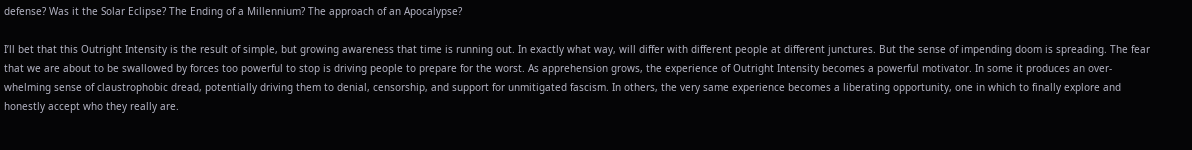defense? Was it the Solar Eclipse? The Ending of a Millennium? The approach of an Apocalypse?

I’ll bet that this Outright Intensity is the result of simple, but growing awareness that time is running out. In exactly what way, will differ with different people at different junctures. But the sense of impending doom is spreading. The fear that we are about to be swallowed by forces too powerful to stop is driving people to prepare for the worst. As apprehension grows, the experience of Outright Intensity becomes a powerful motivator. In some it produces an over-whelming sense of claustrophobic dread, potentially driving them to denial, censorship, and support for unmitigated fascism. In others, the very same experience becomes a liberating opportunity, one in which to finally explore and honestly accept who they really are.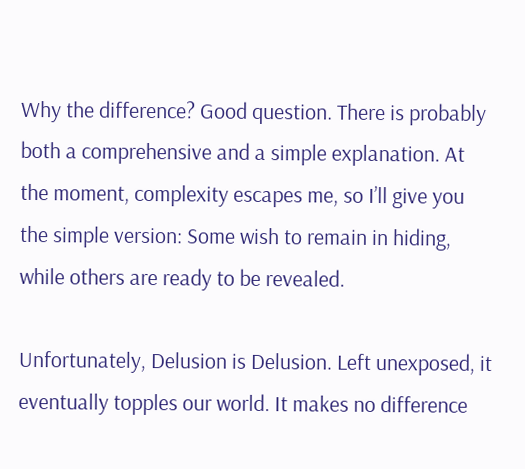Why the difference? Good question. There is probably both a comprehensive and a simple explanation. At the moment, complexity escapes me, so I’ll give you the simple version: Some wish to remain in hiding, while others are ready to be revealed.

Unfortunately, Delusion is Delusion. Left unexposed, it eventually topples our world. It makes no difference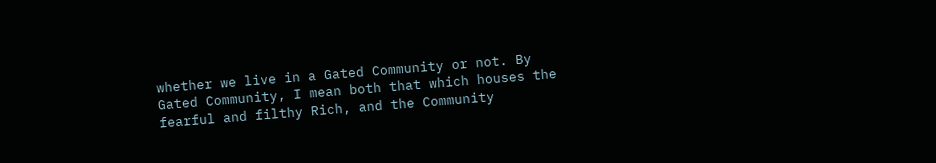whether we live in a Gated Community or not. By Gated Community, I mean both that which houses the fearful and filthy Rich, and the Community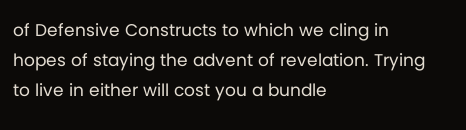of Defensive Constructs to which we cling in hopes of staying the advent of revelation. Trying to live in either will cost you a bundle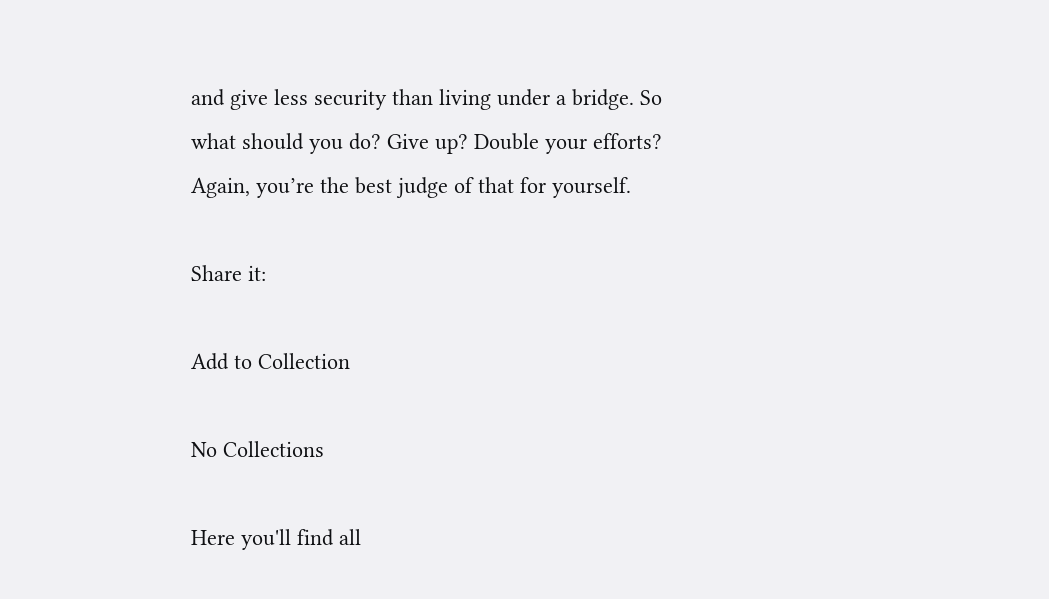and give less security than living under a bridge. So what should you do? Give up? Double your efforts? Again, you’re the best judge of that for yourself.

Share it:

Add to Collection

No Collections

Here you'll find all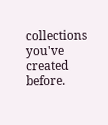collections you've created before.